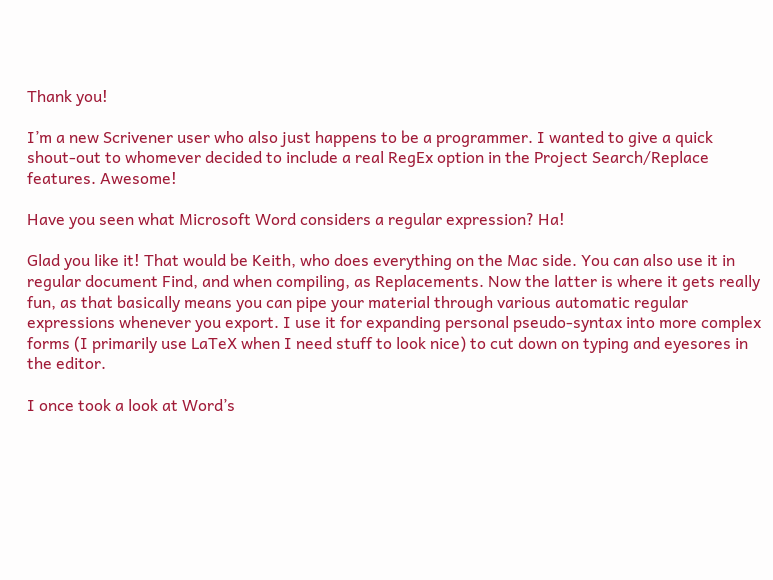Thank you!

I’m a new Scrivener user who also just happens to be a programmer. I wanted to give a quick shout-out to whomever decided to include a real RegEx option in the Project Search/Replace features. Awesome!

Have you seen what Microsoft Word considers a regular expression? Ha!

Glad you like it! That would be Keith, who does everything on the Mac side. You can also use it in regular document Find, and when compiling, as Replacements. Now the latter is where it gets really fun, as that basically means you can pipe your material through various automatic regular expressions whenever you export. I use it for expanding personal pseudo-syntax into more complex forms (I primarily use LaTeX when I need stuff to look nice) to cut down on typing and eyesores in the editor.

I once took a look at Word’s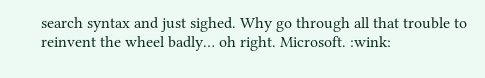search syntax and just sighed. Why go through all that trouble to reinvent the wheel badly… oh right. Microsoft. :wink: